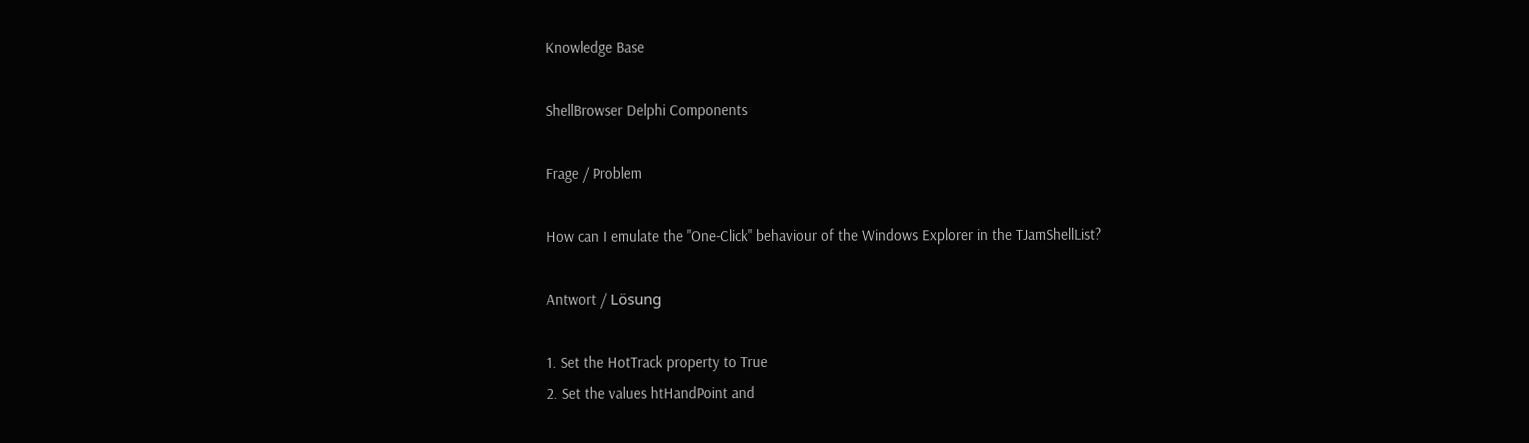Knowledge Base

ShellBrowser Delphi Components

Frage / Problem

How can I emulate the "One-Click" behaviour of the Windows Explorer in the TJamShellList?

Antwort / Lösung

1. Set the HotTrack property to True
2. Set the values htHandPoint and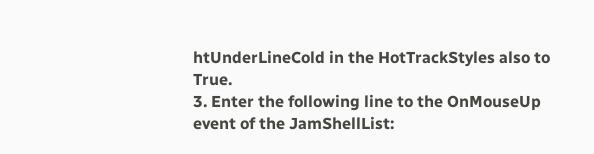htUnderLineCold in the HotTrackStyles also to True.
3. Enter the following line to the OnMouseUp event of the JamShellList: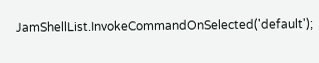JamShellList.InvokeCommandOnSelected('default');